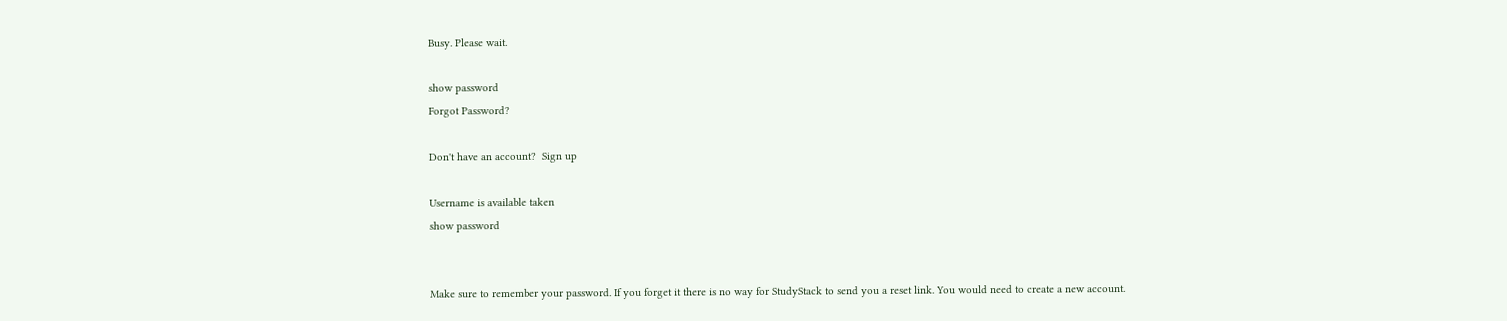Busy. Please wait.

show password
Forgot Password?

Don't have an account?  Sign up

Username is available taken
show password


Make sure to remember your password. If you forget it there is no way for StudyStack to send you a reset link. You would need to create a new account.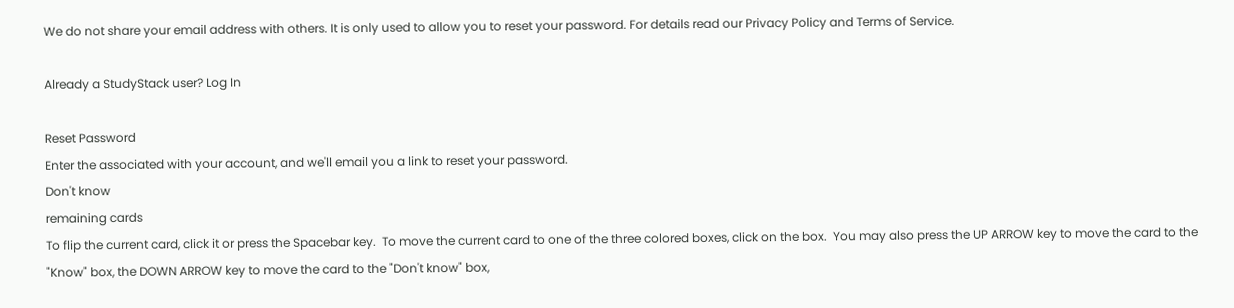We do not share your email address with others. It is only used to allow you to reset your password. For details read our Privacy Policy and Terms of Service.

Already a StudyStack user? Log In

Reset Password
Enter the associated with your account, and we'll email you a link to reset your password.
Don't know
remaining cards
To flip the current card, click it or press the Spacebar key.  To move the current card to one of the three colored boxes, click on the box.  You may also press the UP ARROW key to move the card to the "Know" box, the DOWN ARROW key to move the card to the "Don't know" box,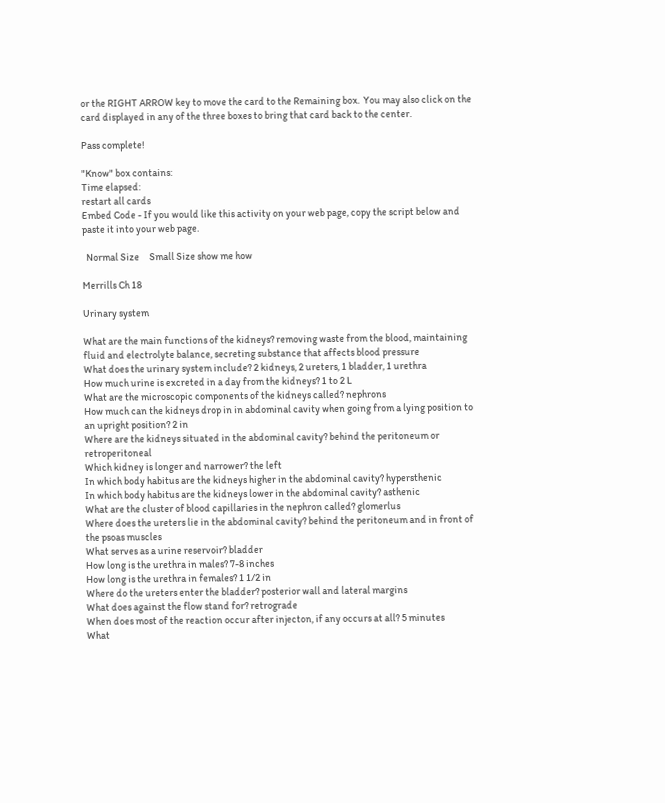or the RIGHT ARROW key to move the card to the Remaining box.  You may also click on the card displayed in any of the three boxes to bring that card back to the center.

Pass complete!

"Know" box contains:
Time elapsed:
restart all cards
Embed Code - If you would like this activity on your web page, copy the script below and paste it into your web page.

  Normal Size     Small Size show me how

Merrills Ch 18

Urinary system

What are the main functions of the kidneys? removing waste from the blood, maintaining fluid and electrolyte balance, secreting substance that affects blood pressure
What does the urinary system include? 2 kidneys, 2 ureters, 1 bladder, 1 urethra
How much urine is excreted in a day from the kidneys? 1 to 2 L
What are the microscopic components of the kidneys called? nephrons
How much can the kidneys drop in in abdominal cavity when going from a lying position to an upright position? 2 in
Where are the kidneys situated in the abdominal cavity? behind the peritoneum or retroperitoneal
Which kidney is longer and narrower? the left
In which body habitus are the kidneys higher in the abdominal cavity? hypersthenic
In which body habitus are the kidneys lower in the abdominal cavity? asthenic
What are the cluster of blood capillaries in the nephron called? glomerlus
Where does the ureters lie in the abdominal cavity? behind the peritoneum and in front of the psoas muscles
What serves as a urine reservoir? bladder
How long is the urethra in males? 7-8 inches
How long is the urethra in females? 1 1/2 in
Where do the ureters enter the bladder? posterior wall and lateral margins
What does against the flow stand for? retrograde
When does most of the reaction occur after injecton, if any occurs at all? 5 minutes
What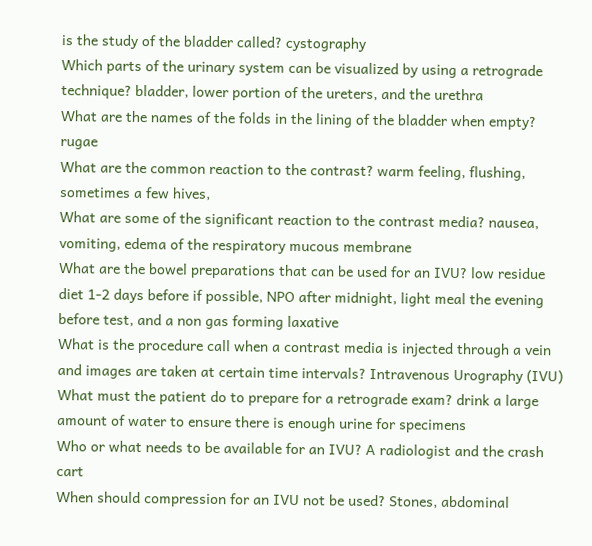is the study of the bladder called? cystography
Which parts of the urinary system can be visualized by using a retrograde technique? bladder, lower portion of the ureters, and the urethra
What are the names of the folds in the lining of the bladder when empty? rugae
What are the common reaction to the contrast? warm feeling, flushing, sometimes a few hives,
What are some of the significant reaction to the contrast media? nausea, vomiting, edema of the respiratory mucous membrane
What are the bowel preparations that can be used for an IVU? low residue diet 1-2 days before if possible, NPO after midnight, light meal the evening before test, and a non gas forming laxative
What is the procedure call when a contrast media is injected through a vein and images are taken at certain time intervals? Intravenous Urography (IVU)
What must the patient do to prepare for a retrograde exam? drink a large amount of water to ensure there is enough urine for specimens
Who or what needs to be available for an IVU? A radiologist and the crash cart
When should compression for an IVU not be used? Stones, abdominal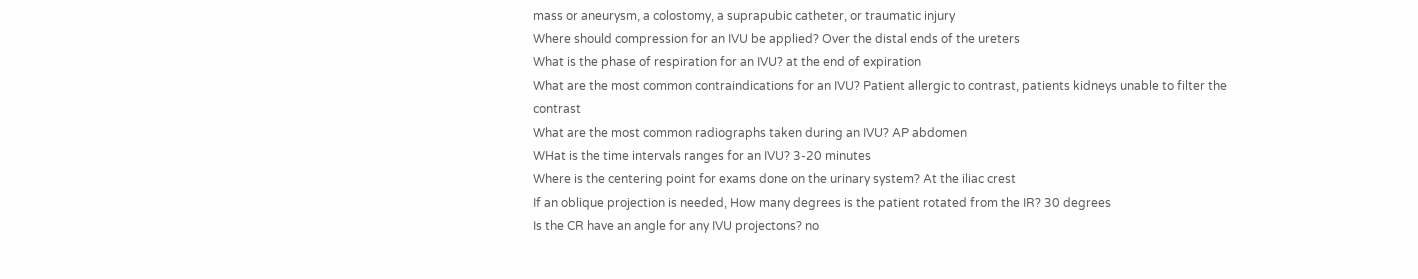mass or aneurysm, a colostomy, a suprapubic catheter, or traumatic injury
Where should compression for an IVU be applied? Over the distal ends of the ureters
What is the phase of respiration for an IVU? at the end of expiration
What are the most common contraindications for an IVU? Patient allergic to contrast, patients kidneys unable to filter the contrast
What are the most common radiographs taken during an IVU? AP abdomen
WHat is the time intervals ranges for an IVU? 3-20 minutes
Where is the centering point for exams done on the urinary system? At the iliac crest
If an oblique projection is needed, How many degrees is the patient rotated from the IR? 30 degrees
Is the CR have an angle for any IVU projectons? no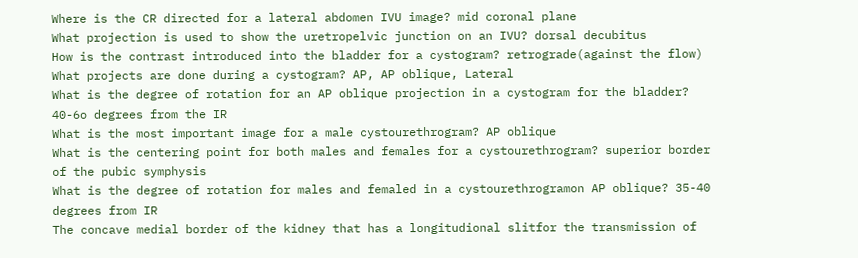Where is the CR directed for a lateral abdomen IVU image? mid coronal plane
What projection is used to show the uretropelvic junction on an IVU? dorsal decubitus
How is the contrast introduced into the bladder for a cystogram? retrograde(against the flow)
What projects are done during a cystogram? AP, AP oblique, Lateral
What is the degree of rotation for an AP oblique projection in a cystogram for the bladder? 40-6o degrees from the IR
What is the most important image for a male cystourethrogram? AP oblique
What is the centering point for both males and females for a cystourethrogram? superior border of the pubic symphysis
What is the degree of rotation for males and femaled in a cystourethrogramon AP oblique? 35-40 degrees from IR
The concave medial border of the kidney that has a longitudional slitfor the transmission of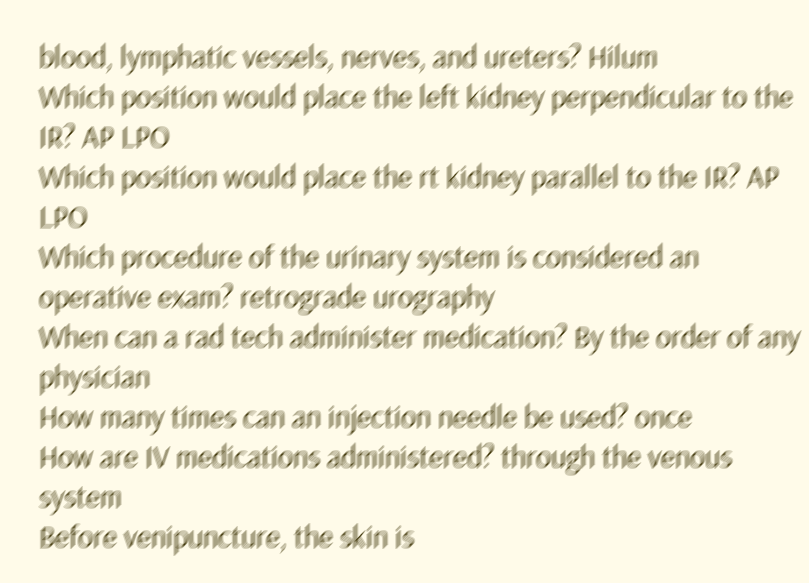blood, lymphatic vessels, nerves, and ureters? Hilum
Which position would place the left kidney perpendicular to the IR? AP LPO
Which position would place the rt kidney parallel to the IR? AP LPO
Which procedure of the urinary system is considered an operative exam? retrograde urography
When can a rad tech administer medication? By the order of any physician
How many times can an injection needle be used? once
How are IV medications administered? through the venous system
Before venipuncture, the skin is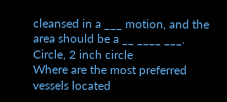cleansed in a ___ motion, and the area should be a __ ____ ___. Circle, 2 inch circle
Where are the most preferred vessels located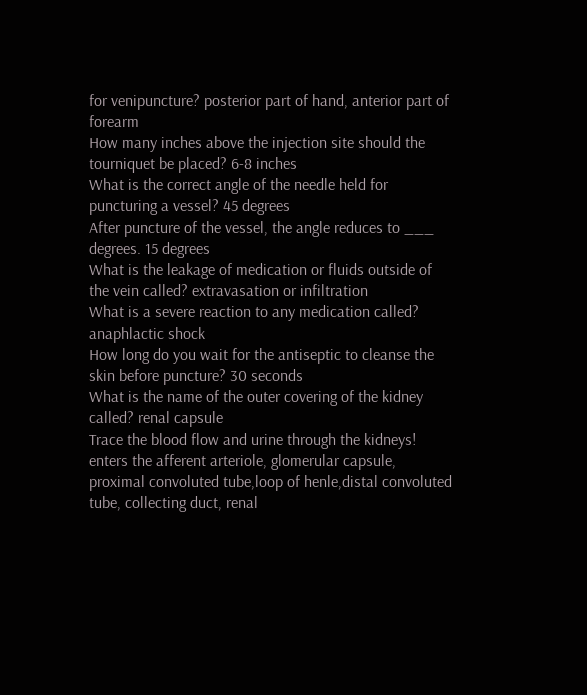for venipuncture? posterior part of hand, anterior part of forearm
How many inches above the injection site should the tourniquet be placed? 6-8 inches
What is the correct angle of the needle held for puncturing a vessel? 45 degrees
After puncture of the vessel, the angle reduces to ___ degrees. 15 degrees
What is the leakage of medication or fluids outside of the vein called? extravasation or infiltration
What is a severe reaction to any medication called? anaphlactic shock
How long do you wait for the antiseptic to cleanse the skin before puncture? 30 seconds
What is the name of the outer covering of the kidney called? renal capsule
Trace the blood flow and urine through the kidneys! enters the afferent arteriole, glomerular capsule, proximal convoluted tube,loop of henle,distal convoluted tube, collecting duct, renal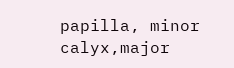papilla, minor calyx,major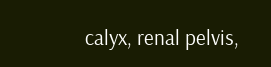calyx, renal pelvis,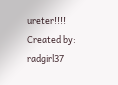ureter!!!!
Created by: radgirl37